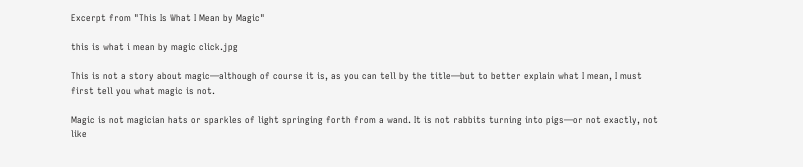Excerpt from "This Is What I Mean by Magic"

this is what i mean by magic click.jpg

This is not a story about magic—although of course it is, as you can tell by the title—but to better explain what I mean, I must first tell you what magic is not.

Magic is not magician hats or sparkles of light springing forth from a wand. It is not rabbits turning into pigs—or not exactly, not like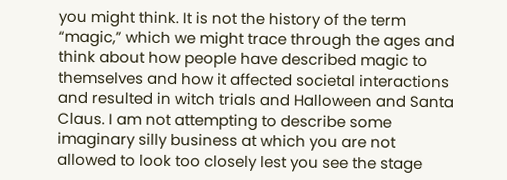you might think. It is not the history of the term “magic,” which we might trace through the ages and think about how people have described magic to themselves and how it affected societal interactions and resulted in witch trials and Halloween and Santa Claus. I am not attempting to describe some imaginary silly business at which you are not allowed to look too closely lest you see the stage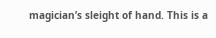magician’s sleight of hand. This is a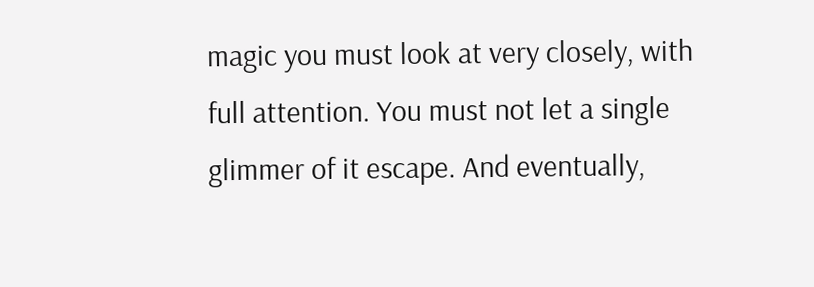magic you must look at very closely, with full attention. You must not let a single glimmer of it escape. And eventually,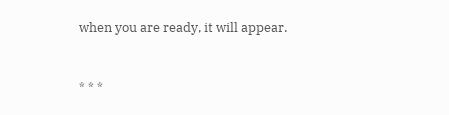when you are ready, it will appear.


* * *